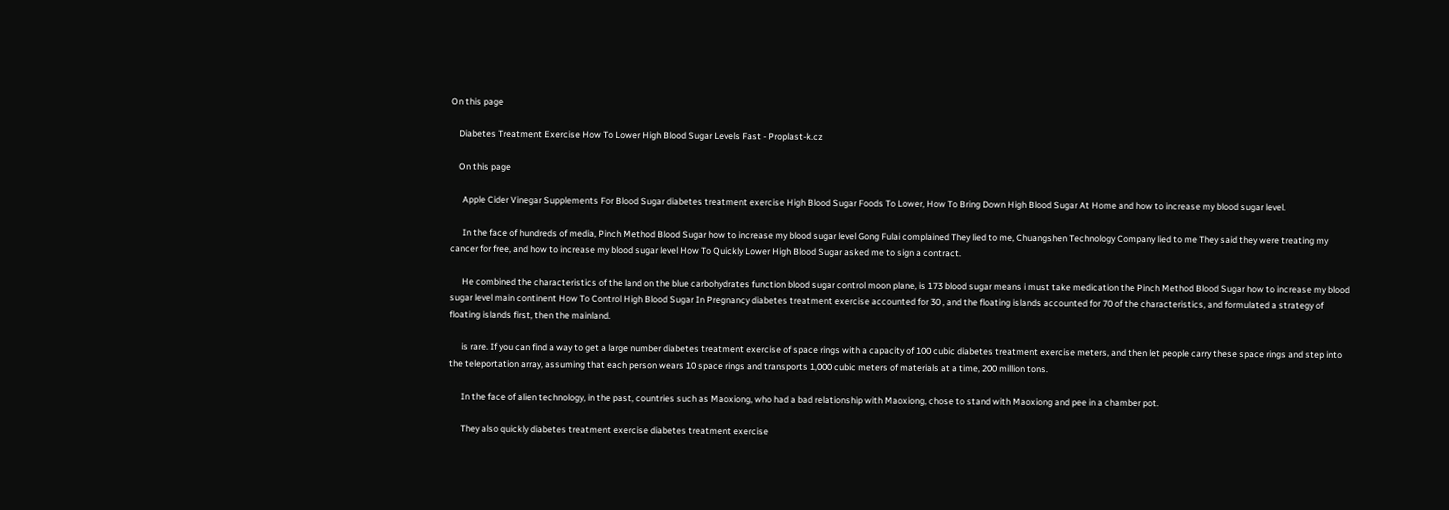On this page

    Diabetes Treatment Exercise How To Lower High Blood Sugar Levels Fast - Proplast-k.cz

    On this page

      Apple Cider Vinegar Supplements For Blood Sugar diabetes treatment exercise High Blood Sugar Foods To Lower, How To Bring Down High Blood Sugar At Home and how to increase my blood sugar level.

      In the face of hundreds of media, Pinch Method Blood Sugar how to increase my blood sugar level Gong Fulai complained They lied to me, Chuangshen Technology Company lied to me They said they were treating my cancer for free, and how to increase my blood sugar level How To Quickly Lower High Blood Sugar asked me to sign a contract.

      He combined the characteristics of the land on the blue carbohydrates function blood sugar control moon plane, is 173 blood sugar means i must take medication the Pinch Method Blood Sugar how to increase my blood sugar level main continent How To Control High Blood Sugar In Pregnancy diabetes treatment exercise accounted for 30 , and the floating islands accounted for 70 of the characteristics, and formulated a strategy of floating islands first, then the mainland.

      is rare. If you can find a way to get a large number diabetes treatment exercise of space rings with a capacity of 100 cubic diabetes treatment exercise meters, and then let people carry these space rings and step into the teleportation array, assuming that each person wears 10 space rings and transports 1,000 cubic meters of materials at a time, 200 million tons.

      In the face of alien technology, in the past, countries such as Maoxiong, who had a bad relationship with Maoxiong, chose to stand with Maoxiong and pee in a chamber pot.

      They also quickly diabetes treatment exercise diabetes treatment exercise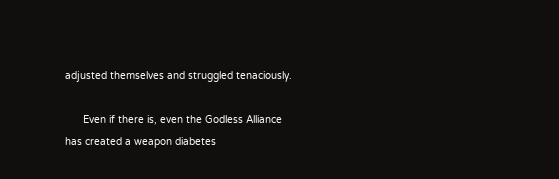adjusted themselves and struggled tenaciously.

      Even if there is, even the Godless Alliance has created a weapon diabetes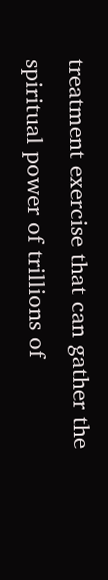treatment exercise that can gather the spiritual power of trillions of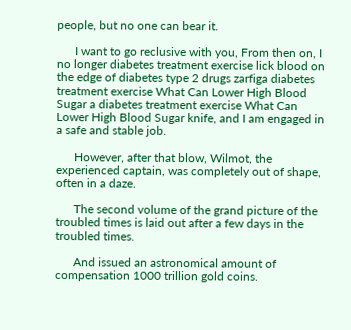people, but no one can bear it.

      I want to go reclusive with you, From then on, I no longer diabetes treatment exercise lick blood on the edge of diabetes type 2 drugs zarfiga diabetes treatment exercise What Can Lower High Blood Sugar a diabetes treatment exercise What Can Lower High Blood Sugar knife, and I am engaged in a safe and stable job.

      However, after that blow, Wilmot, the experienced captain, was completely out of shape, often in a daze.

      The second volume of the grand picture of the troubled times is laid out after a few days in the troubled times.

      And issued an astronomical amount of compensation 1000 trillion gold coins.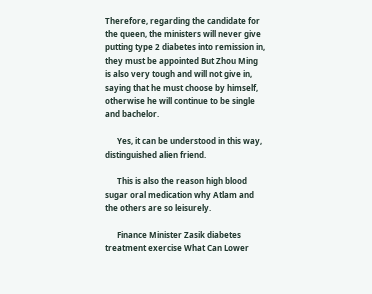Therefore, regarding the candidate for the queen, the ministers will never give putting type 2 diabetes into remission in, they must be appointed But Zhou Ming is also very tough and will not give in, saying that he must choose by himself, otherwise he will continue to be single and bachelor.

      Yes, it can be understood in this way, distinguished alien friend.

      This is also the reason high blood sugar oral medication why Atlam and the others are so leisurely.

      Finance Minister Zasik diabetes treatment exercise What Can Lower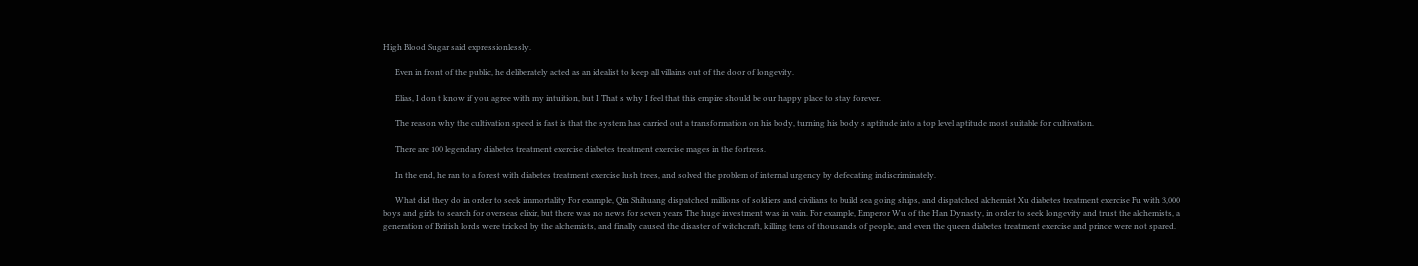High Blood Sugar said expressionlessly.

      Even in front of the public, he deliberately acted as an idealist to keep all villains out of the door of longevity.

      Elias, I don t know if you agree with my intuition, but I That s why I feel that this empire should be our happy place to stay forever.

      The reason why the cultivation speed is fast is that the system has carried out a transformation on his body, turning his body s aptitude into a top level aptitude most suitable for cultivation.

      There are 100 legendary diabetes treatment exercise diabetes treatment exercise mages in the fortress.

      In the end, he ran to a forest with diabetes treatment exercise lush trees, and solved the problem of internal urgency by defecating indiscriminately.

      What did they do in order to seek immortality For example, Qin Shihuang dispatched millions of soldiers and civilians to build sea going ships, and dispatched alchemist Xu diabetes treatment exercise Fu with 3,000 boys and girls to search for overseas elixir, but there was no news for seven years The huge investment was in vain. For example, Emperor Wu of the Han Dynasty, in order to seek longevity and trust the alchemists, a generation of British lords were tricked by the alchemists, and finally caused the disaster of witchcraft, killing tens of thousands of people, and even the queen diabetes treatment exercise and prince were not spared.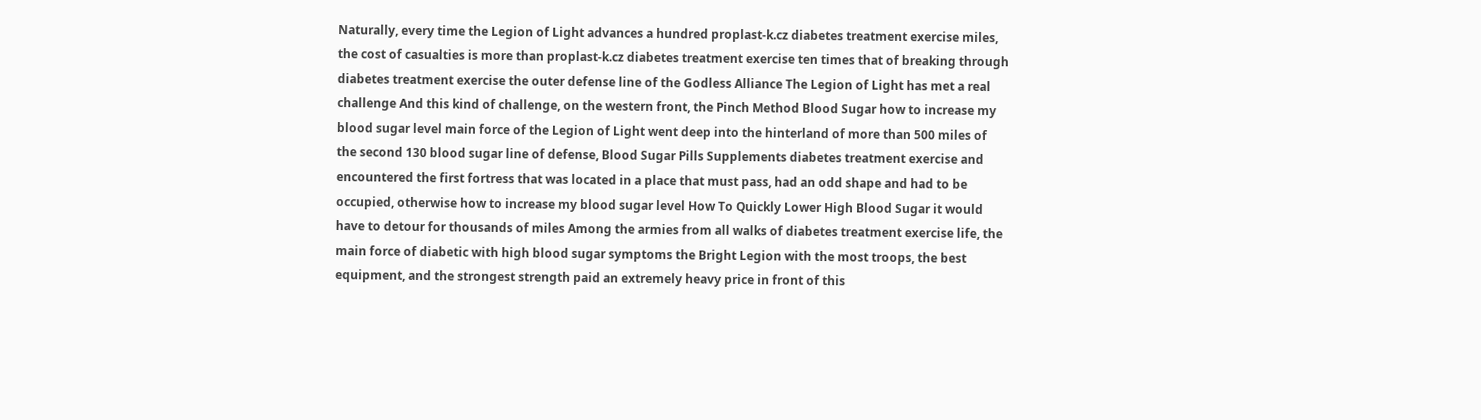Naturally, every time the Legion of Light advances a hundred proplast-k.cz diabetes treatment exercise miles, the cost of casualties is more than proplast-k.cz diabetes treatment exercise ten times that of breaking through diabetes treatment exercise the outer defense line of the Godless Alliance The Legion of Light has met a real challenge And this kind of challenge, on the western front, the Pinch Method Blood Sugar how to increase my blood sugar level main force of the Legion of Light went deep into the hinterland of more than 500 miles of the second 130 blood sugar line of defense, Blood Sugar Pills Supplements diabetes treatment exercise and encountered the first fortress that was located in a place that must pass, had an odd shape and had to be occupied, otherwise how to increase my blood sugar level How To Quickly Lower High Blood Sugar it would have to detour for thousands of miles Among the armies from all walks of diabetes treatment exercise life, the main force of diabetic with high blood sugar symptoms the Bright Legion with the most troops, the best equipment, and the strongest strength paid an extremely heavy price in front of this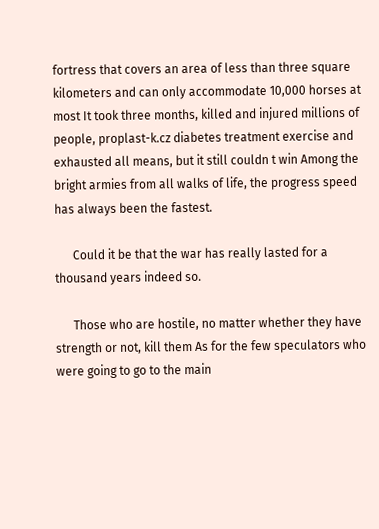fortress that covers an area of less than three square kilometers and can only accommodate 10,000 horses at most It took three months, killed and injured millions of people, proplast-k.cz diabetes treatment exercise and exhausted all means, but it still couldn t win Among the bright armies from all walks of life, the progress speed has always been the fastest.

      Could it be that the war has really lasted for a thousand years indeed so.

      Those who are hostile, no matter whether they have strength or not, kill them As for the few speculators who were going to go to the main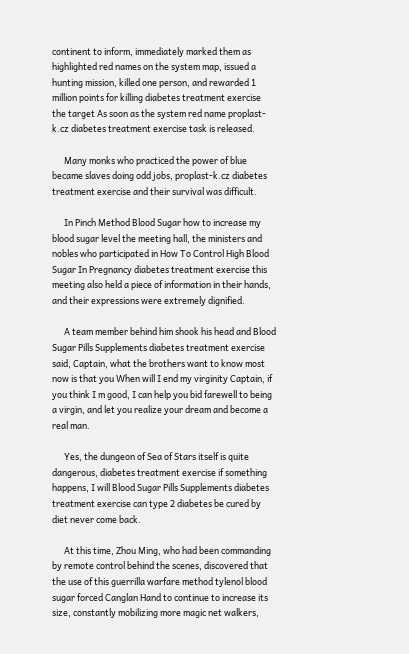continent to inform, immediately marked them as highlighted red names on the system map, issued a hunting mission, killed one person, and rewarded 1 million points for killing diabetes treatment exercise the target As soon as the system red name proplast-k.cz diabetes treatment exercise task is released.

      Many monks who practiced the power of blue became slaves doing odd jobs, proplast-k.cz diabetes treatment exercise and their survival was difficult.

      In Pinch Method Blood Sugar how to increase my blood sugar level the meeting hall, the ministers and nobles who participated in How To Control High Blood Sugar In Pregnancy diabetes treatment exercise this meeting also held a piece of information in their hands, and their expressions were extremely dignified.

      A team member behind him shook his head and Blood Sugar Pills Supplements diabetes treatment exercise said, Captain, what the brothers want to know most now is that you When will I end my virginity Captain, if you think I m good, I can help you bid farewell to being a virgin, and let you realize your dream and become a real man.

      Yes, the dungeon of Sea of Stars itself is quite dangerous, diabetes treatment exercise if something happens, I will Blood Sugar Pills Supplements diabetes treatment exercise can type 2 diabetes be cured by diet never come back.

      At this time, Zhou Ming, who had been commanding by remote control behind the scenes, discovered that the use of this guerrilla warfare method tylenol blood sugar forced Canglan Hand to continue to increase its size, constantly mobilizing more magic net walkers,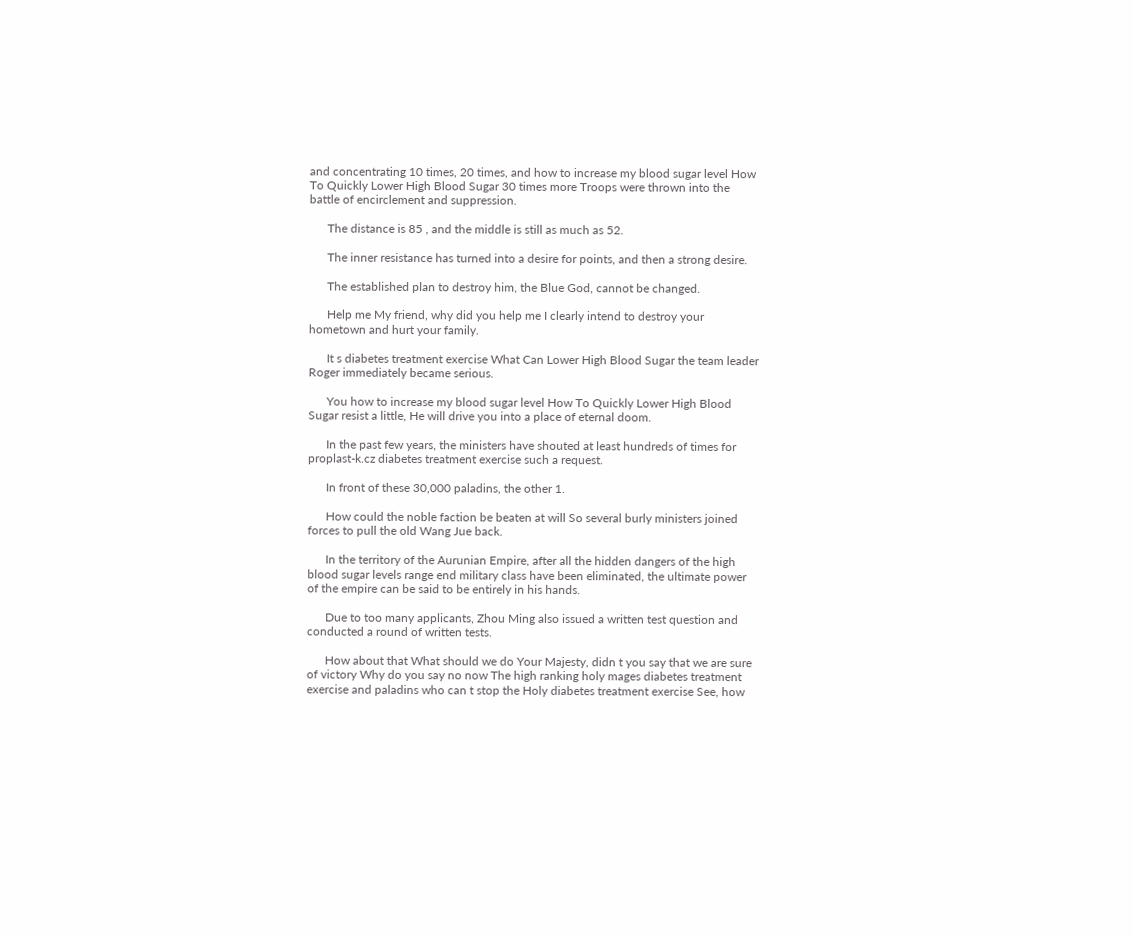and concentrating 10 times, 20 times, and how to increase my blood sugar level How To Quickly Lower High Blood Sugar 30 times more Troops were thrown into the battle of encirclement and suppression.

      The distance is 85 , and the middle is still as much as 52.

      The inner resistance has turned into a desire for points, and then a strong desire.

      The established plan to destroy him, the Blue God, cannot be changed.

      Help me My friend, why did you help me I clearly intend to destroy your hometown and hurt your family.

      It s diabetes treatment exercise What Can Lower High Blood Sugar the team leader Roger immediately became serious.

      You how to increase my blood sugar level How To Quickly Lower High Blood Sugar resist a little, He will drive you into a place of eternal doom.

      In the past few years, the ministers have shouted at least hundreds of times for proplast-k.cz diabetes treatment exercise such a request.

      In front of these 30,000 paladins, the other 1.

      How could the noble faction be beaten at will So several burly ministers joined forces to pull the old Wang Jue back.

      In the territory of the Aurunian Empire, after all the hidden dangers of the high blood sugar levels range end military class have been eliminated, the ultimate power of the empire can be said to be entirely in his hands.

      Due to too many applicants, Zhou Ming also issued a written test question and conducted a round of written tests.

      How about that What should we do Your Majesty, didn t you say that we are sure of victory Why do you say no now The high ranking holy mages diabetes treatment exercise and paladins who can t stop the Holy diabetes treatment exercise See, how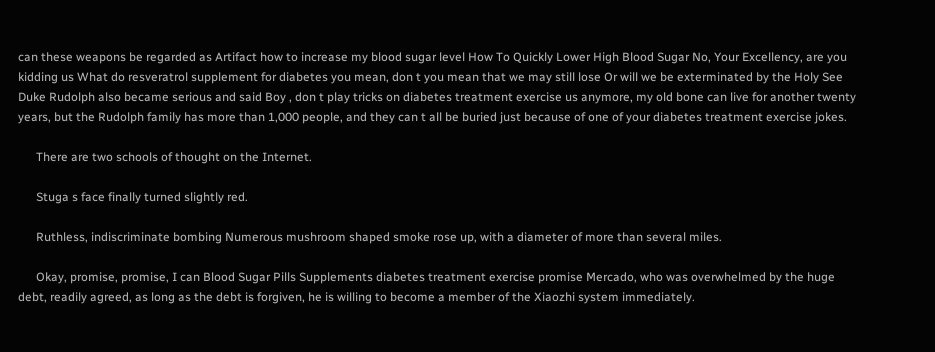can these weapons be regarded as Artifact how to increase my blood sugar level How To Quickly Lower High Blood Sugar No, Your Excellency, are you kidding us What do resveratrol supplement for diabetes you mean, don t you mean that we may still lose Or will we be exterminated by the Holy See Duke Rudolph also became serious and said Boy , don t play tricks on diabetes treatment exercise us anymore, my old bone can live for another twenty years, but the Rudolph family has more than 1,000 people, and they can t all be buried just because of one of your diabetes treatment exercise jokes.

      There are two schools of thought on the Internet.

      Stuga s face finally turned slightly red.

      Ruthless, indiscriminate bombing Numerous mushroom shaped smoke rose up, with a diameter of more than several miles.

      Okay, promise, promise, I can Blood Sugar Pills Supplements diabetes treatment exercise promise Mercado, who was overwhelmed by the huge debt, readily agreed, as long as the debt is forgiven, he is willing to become a member of the Xiaozhi system immediately.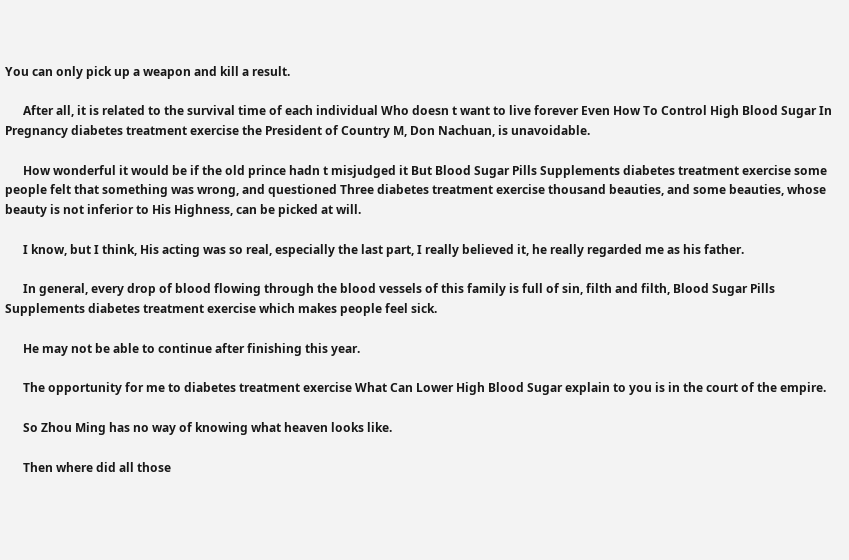You can only pick up a weapon and kill a result.

      After all, it is related to the survival time of each individual Who doesn t want to live forever Even How To Control High Blood Sugar In Pregnancy diabetes treatment exercise the President of Country M, Don Nachuan, is unavoidable.

      How wonderful it would be if the old prince hadn t misjudged it But Blood Sugar Pills Supplements diabetes treatment exercise some people felt that something was wrong, and questioned Three diabetes treatment exercise thousand beauties, and some beauties, whose beauty is not inferior to His Highness, can be picked at will.

      I know, but I think, His acting was so real, especially the last part, I really believed it, he really regarded me as his father.

      In general, every drop of blood flowing through the blood vessels of this family is full of sin, filth and filth, Blood Sugar Pills Supplements diabetes treatment exercise which makes people feel sick.

      He may not be able to continue after finishing this year.

      The opportunity for me to diabetes treatment exercise What Can Lower High Blood Sugar explain to you is in the court of the empire.

      So Zhou Ming has no way of knowing what heaven looks like.

      Then where did all those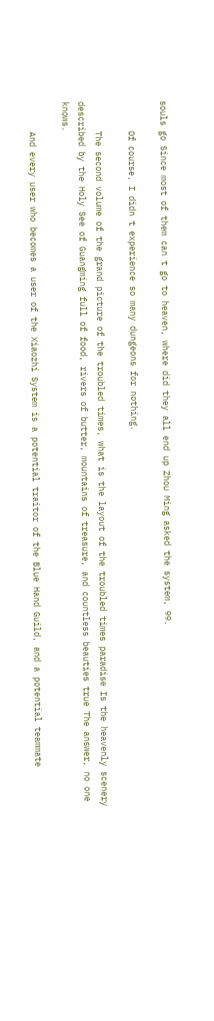souls go Since most of them can t go to heaven, where did they all end up Zhou Ming asked the system, 99.

      Of course, I didn t experience so many dungeons for nothing.

      The second volume of the grand picture of the troubled times, what is the layout of the troubled times paradise Is the heavenly scenery described by the Holy See of Guangming full of food, rivers of butter, mountains of treasure, and countless beauties true The answer, no one knows.

      And every user who becomes a user of the Xiaozhi System is a potential traitor of the Blue Hand Guild, and a potential teammate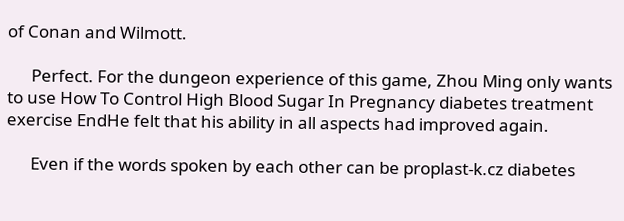of Conan and Wilmott.

      Perfect. For the dungeon experience of this game, Zhou Ming only wants to use How To Control High Blood Sugar In Pregnancy diabetes treatment exercise EndHe felt that his ability in all aspects had improved again.

      Even if the words spoken by each other can be proplast-k.cz diabetes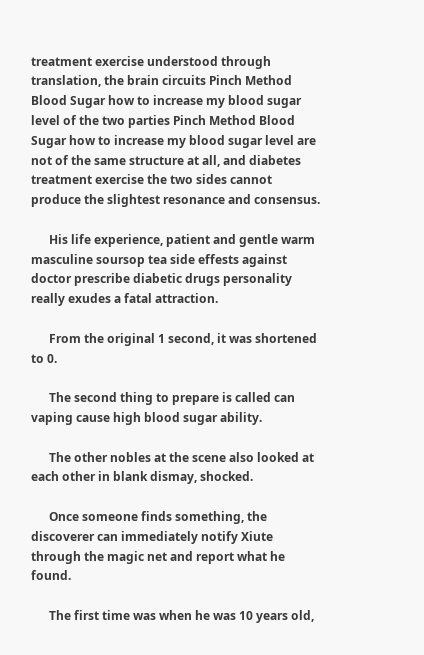treatment exercise understood through translation, the brain circuits Pinch Method Blood Sugar how to increase my blood sugar level of the two parties Pinch Method Blood Sugar how to increase my blood sugar level are not of the same structure at all, and diabetes treatment exercise the two sides cannot produce the slightest resonance and consensus.

      His life experience, patient and gentle warm masculine soursop tea side effests against doctor prescribe diabetic drugs personality really exudes a fatal attraction.

      From the original 1 second, it was shortened to 0.

      The second thing to prepare is called can vaping cause high blood sugar ability.

      The other nobles at the scene also looked at each other in blank dismay, shocked.

      Once someone finds something, the discoverer can immediately notify Xiute through the magic net and report what he found.

      The first time was when he was 10 years old,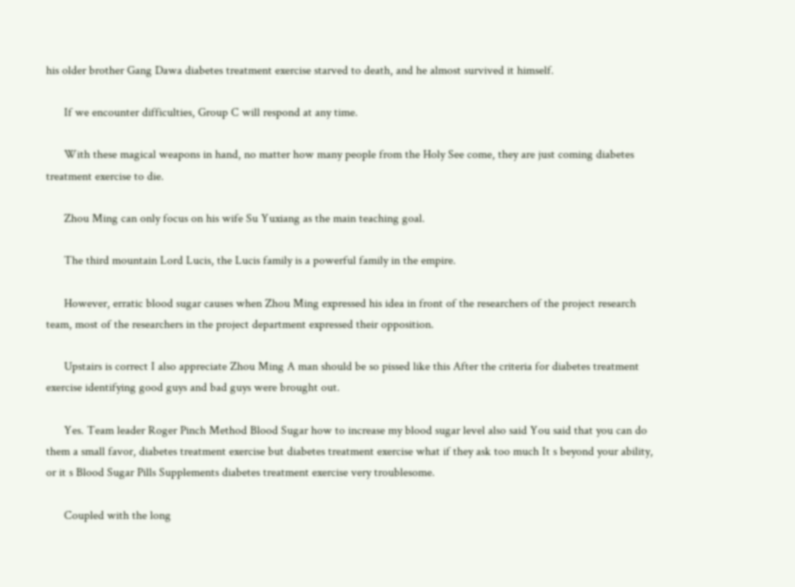his older brother Gang Dawa diabetes treatment exercise starved to death, and he almost survived it himself.

      If we encounter difficulties, Group C will respond at any time.

      With these magical weapons in hand, no matter how many people from the Holy See come, they are just coming diabetes treatment exercise to die.

      Zhou Ming can only focus on his wife Su Yuxiang as the main teaching goal.

      The third mountain Lord Lucis, the Lucis family is a powerful family in the empire.

      However, erratic blood sugar causes when Zhou Ming expressed his idea in front of the researchers of the project research team, most of the researchers in the project department expressed their opposition.

      Upstairs is correct I also appreciate Zhou Ming A man should be so pissed like this After the criteria for diabetes treatment exercise identifying good guys and bad guys were brought out.

      Yes. Team leader Roger Pinch Method Blood Sugar how to increase my blood sugar level also said You said that you can do them a small favor, diabetes treatment exercise but diabetes treatment exercise what if they ask too much It s beyond your ability, or it s Blood Sugar Pills Supplements diabetes treatment exercise very troublesome.

      Coupled with the long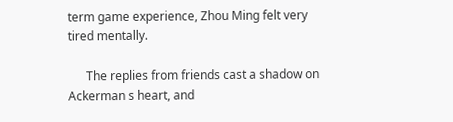term game experience, Zhou Ming felt very tired mentally.

      The replies from friends cast a shadow on Ackerman s heart, and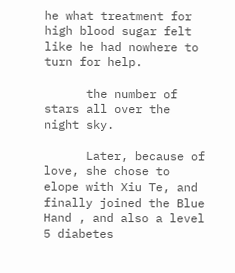he what treatment for high blood sugar felt like he had nowhere to turn for help.

      the number of stars all over the night sky.

      Later, because of love, she chose to elope with Xiu Te, and finally joined the Blue Hand , and also a level 5 diabetes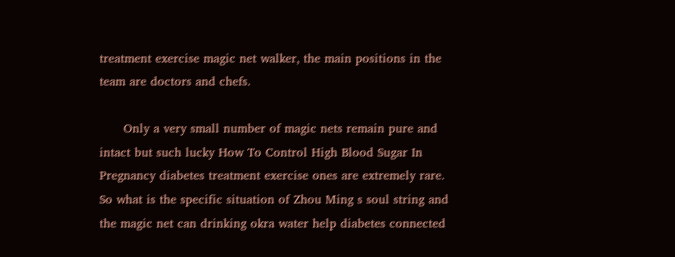treatment exercise magic net walker, the main positions in the team are doctors and chefs.

      Only a very small number of magic nets remain pure and intact but such lucky How To Control High Blood Sugar In Pregnancy diabetes treatment exercise ones are extremely rare. So what is the specific situation of Zhou Ming s soul string and the magic net can drinking okra water help diabetes connected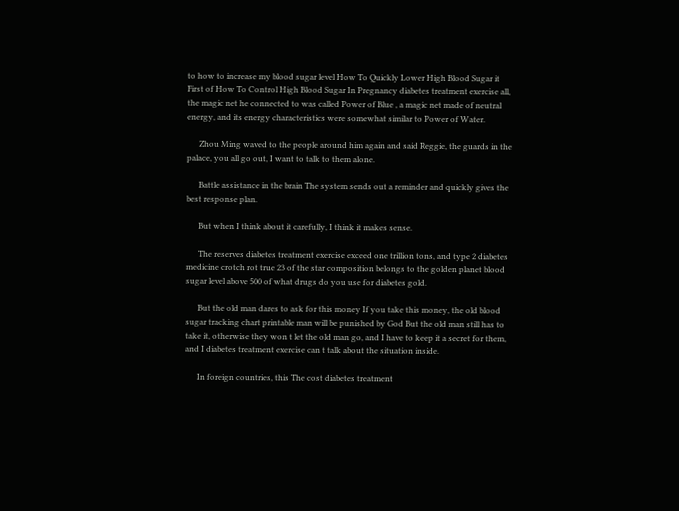to how to increase my blood sugar level How To Quickly Lower High Blood Sugar it First of How To Control High Blood Sugar In Pregnancy diabetes treatment exercise all, the magic net he connected to was called Power of Blue , a magic net made of neutral energy, and its energy characteristics were somewhat similar to Power of Water.

      Zhou Ming waved to the people around him again and said Reggie, the guards in the palace, you all go out, I want to talk to them alone.

      Battle assistance in the brain The system sends out a reminder and quickly gives the best response plan.

      But when I think about it carefully, I think it makes sense.

      The reserves diabetes treatment exercise exceed one trillion tons, and type 2 diabetes medicine crotch rot true 23 of the star composition belongs to the golden planet blood sugar level above 500 of what drugs do you use for diabetes gold.

      But the old man dares to ask for this money If you take this money, the old blood sugar tracking chart printable man will be punished by God But the old man still has to take it, otherwise they won t let the old man go, and I have to keep it a secret for them, and I diabetes treatment exercise can t talk about the situation inside.

      In foreign countries, this The cost diabetes treatment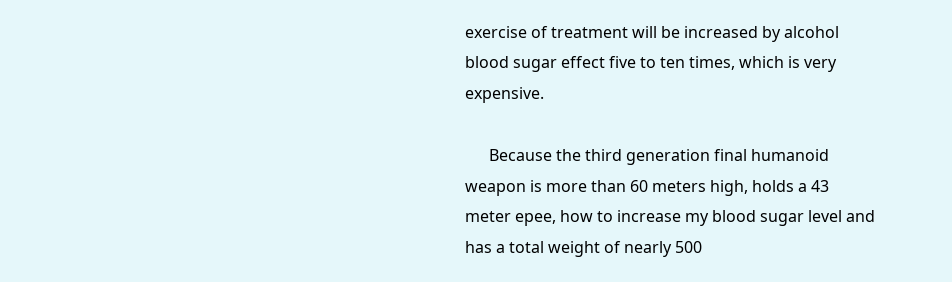exercise of treatment will be increased by alcohol blood sugar effect five to ten times, which is very expensive.

      Because the third generation final humanoid weapon is more than 60 meters high, holds a 43 meter epee, how to increase my blood sugar level and has a total weight of nearly 500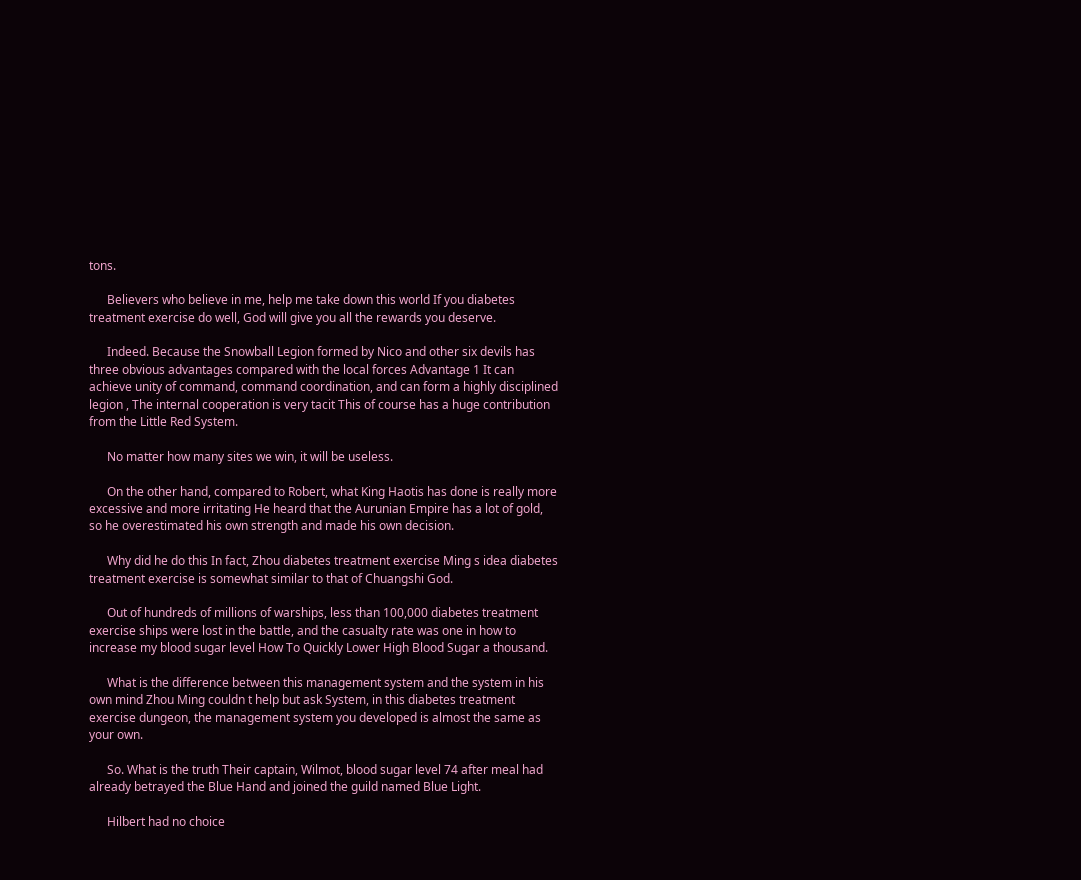tons.

      Believers who believe in me, help me take down this world If you diabetes treatment exercise do well, God will give you all the rewards you deserve.

      Indeed. Because the Snowball Legion formed by Nico and other six devils has three obvious advantages compared with the local forces Advantage 1 It can achieve unity of command, command coordination, and can form a highly disciplined legion , The internal cooperation is very tacit This of course has a huge contribution from the Little Red System.

      No matter how many sites we win, it will be useless.

      On the other hand, compared to Robert, what King Haotis has done is really more excessive and more irritating He heard that the Aurunian Empire has a lot of gold, so he overestimated his own strength and made his own decision.

      Why did he do this In fact, Zhou diabetes treatment exercise Ming s idea diabetes treatment exercise is somewhat similar to that of Chuangshi God.

      Out of hundreds of millions of warships, less than 100,000 diabetes treatment exercise ships were lost in the battle, and the casualty rate was one in how to increase my blood sugar level How To Quickly Lower High Blood Sugar a thousand.

      What is the difference between this management system and the system in his own mind Zhou Ming couldn t help but ask System, in this diabetes treatment exercise dungeon, the management system you developed is almost the same as your own.

      So. What is the truth Their captain, Wilmot, blood sugar level 74 after meal had already betrayed the Blue Hand and joined the guild named Blue Light.

      Hilbert had no choice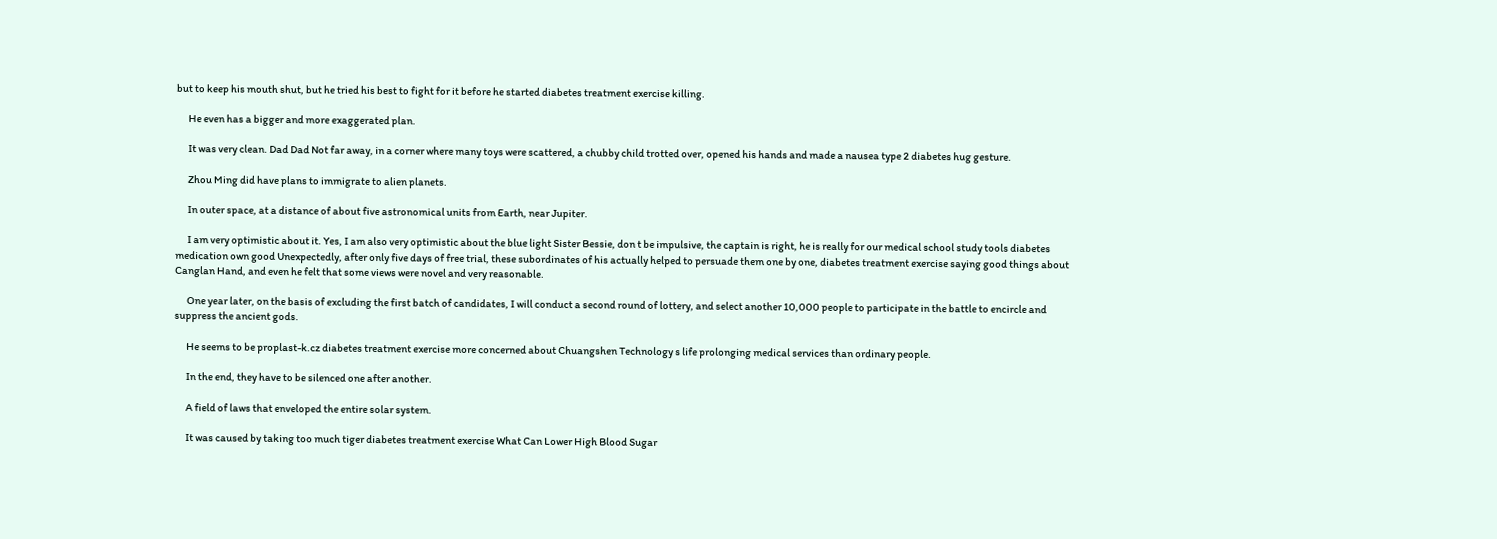but to keep his mouth shut, but he tried his best to fight for it before he started diabetes treatment exercise killing.

      He even has a bigger and more exaggerated plan.

      It was very clean. Dad Dad Not far away, in a corner where many toys were scattered, a chubby child trotted over, opened his hands and made a nausea type 2 diabetes hug gesture.

      Zhou Ming did have plans to immigrate to alien planets.

      In outer space, at a distance of about five astronomical units from Earth, near Jupiter.

      I am very optimistic about it. Yes, I am also very optimistic about the blue light Sister Bessie, don t be impulsive, the captain is right, he is really for our medical school study tools diabetes medication own good Unexpectedly, after only five days of free trial, these subordinates of his actually helped to persuade them one by one, diabetes treatment exercise saying good things about Canglan Hand, and even he felt that some views were novel and very reasonable.

      One year later, on the basis of excluding the first batch of candidates, I will conduct a second round of lottery, and select another 10,000 people to participate in the battle to encircle and suppress the ancient gods.

      He seems to be proplast-k.cz diabetes treatment exercise more concerned about Chuangshen Technology s life prolonging medical services than ordinary people.

      In the end, they have to be silenced one after another.

      A field of laws that enveloped the entire solar system.

      It was caused by taking too much tiger diabetes treatment exercise What Can Lower High Blood Sugar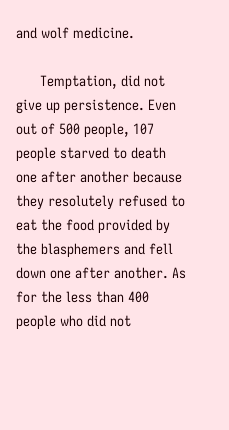and wolf medicine.

      Temptation, did not give up persistence. Even out of 500 people, 107 people starved to death one after another because they resolutely refused to eat the food provided by the blasphemers and fell down one after another. As for the less than 400 people who did not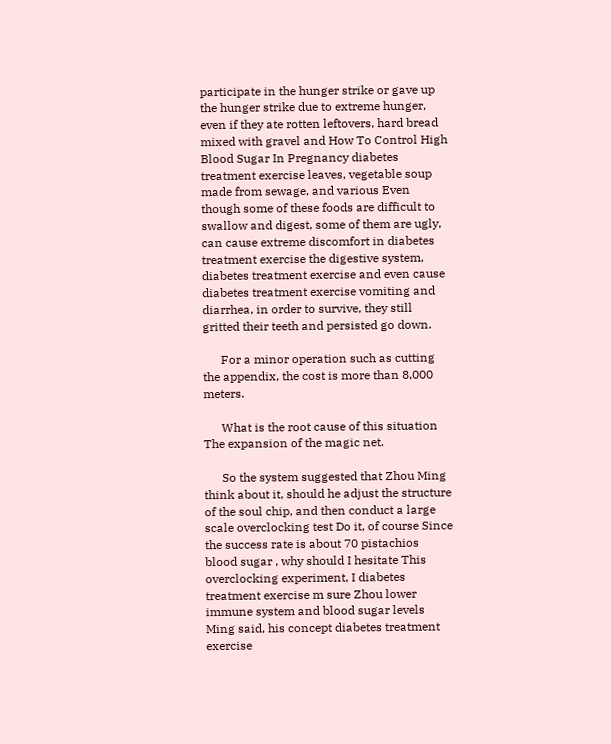participate in the hunger strike or gave up the hunger strike due to extreme hunger, even if they ate rotten leftovers, hard bread mixed with gravel and How To Control High Blood Sugar In Pregnancy diabetes treatment exercise leaves, vegetable soup made from sewage, and various Even though some of these foods are difficult to swallow and digest, some of them are ugly, can cause extreme discomfort in diabetes treatment exercise the digestive system, diabetes treatment exercise and even cause diabetes treatment exercise vomiting and diarrhea, in order to survive, they still gritted their teeth and persisted go down.

      For a minor operation such as cutting the appendix, the cost is more than 8,000 meters.

      What is the root cause of this situation The expansion of the magic net.

      So the system suggested that Zhou Ming think about it, should he adjust the structure of the soul chip, and then conduct a large scale overclocking test Do it, of course Since the success rate is about 70 pistachios blood sugar , why should I hesitate This overclocking experiment, I diabetes treatment exercise m sure Zhou lower immune system and blood sugar levels Ming said, his concept diabetes treatment exercise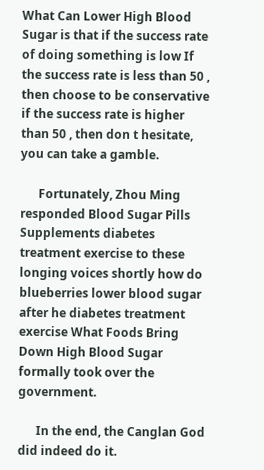What Can Lower High Blood Sugar is that if the success rate of doing something is low If the success rate is less than 50 , then choose to be conservative if the success rate is higher than 50 , then don t hesitate, you can take a gamble.

      Fortunately, Zhou Ming responded Blood Sugar Pills Supplements diabetes treatment exercise to these longing voices shortly how do blueberries lower blood sugar after he diabetes treatment exercise What Foods Bring Down High Blood Sugar formally took over the government.

      In the end, the Canglan God did indeed do it.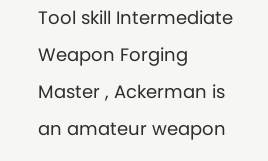Tool skill Intermediate Weapon Forging Master , Ackerman is an amateur weapon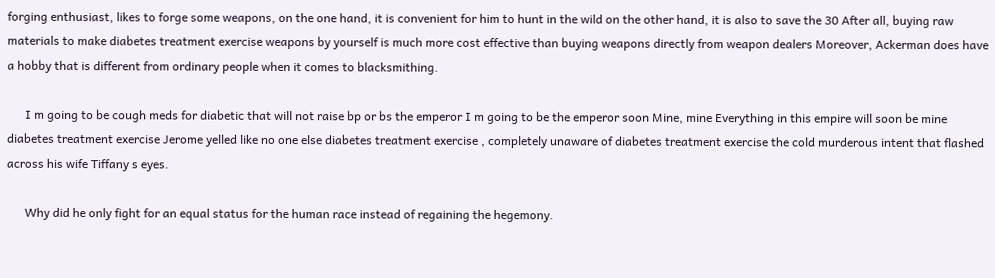forging enthusiast, likes to forge some weapons, on the one hand, it is convenient for him to hunt in the wild on the other hand, it is also to save the 30 After all, buying raw materials to make diabetes treatment exercise weapons by yourself is much more cost effective than buying weapons directly from weapon dealers Moreover, Ackerman does have a hobby that is different from ordinary people when it comes to blacksmithing.

      I m going to be cough meds for diabetic that will not raise bp or bs the emperor I m going to be the emperor soon Mine, mine Everything in this empire will soon be mine diabetes treatment exercise Jerome yelled like no one else diabetes treatment exercise , completely unaware of diabetes treatment exercise the cold murderous intent that flashed across his wife Tiffany s eyes.

      Why did he only fight for an equal status for the human race instead of regaining the hegemony.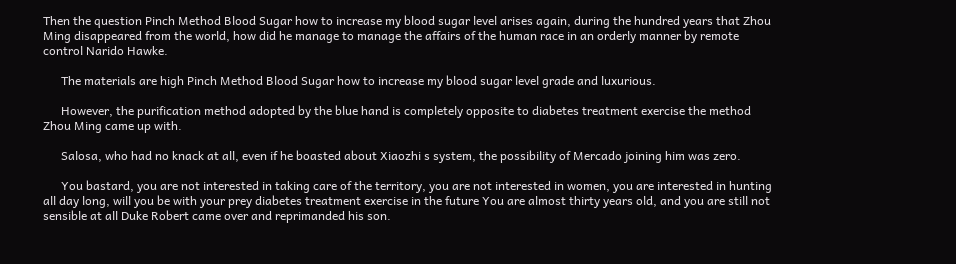Then the question Pinch Method Blood Sugar how to increase my blood sugar level arises again, during the hundred years that Zhou Ming disappeared from the world, how did he manage to manage the affairs of the human race in an orderly manner by remote control Narido Hawke.

      The materials are high Pinch Method Blood Sugar how to increase my blood sugar level grade and luxurious.

      However, the purification method adopted by the blue hand is completely opposite to diabetes treatment exercise the method Zhou Ming came up with.

      Salosa, who had no knack at all, even if he boasted about Xiaozhi s system, the possibility of Mercado joining him was zero.

      You bastard, you are not interested in taking care of the territory, you are not interested in women, you are interested in hunting all day long, will you be with your prey diabetes treatment exercise in the future You are almost thirty years old, and you are still not sensible at all Duke Robert came over and reprimanded his son.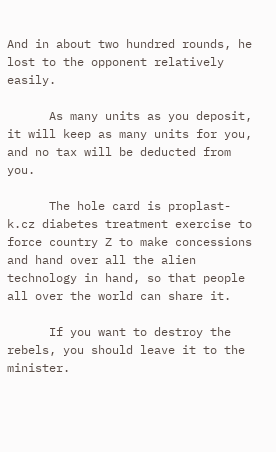And in about two hundred rounds, he lost to the opponent relatively easily.

      As many units as you deposit, it will keep as many units for you, and no tax will be deducted from you.

      The hole card is proplast-k.cz diabetes treatment exercise to force country Z to make concessions and hand over all the alien technology in hand, so that people all over the world can share it.

      If you want to destroy the rebels, you should leave it to the minister.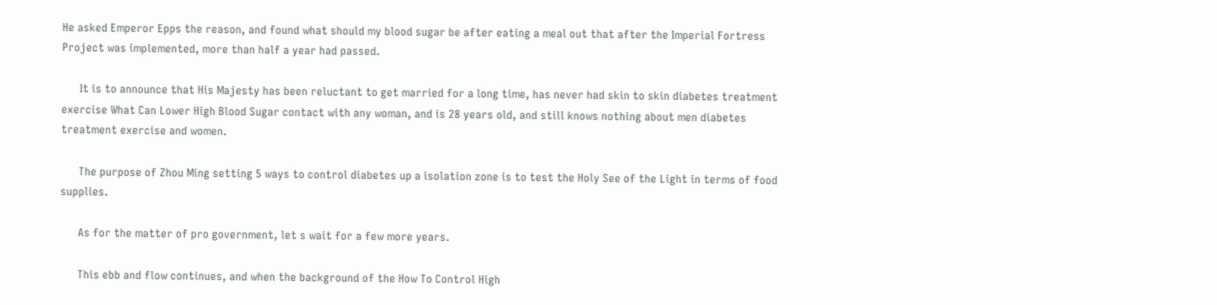He asked Emperor Epps the reason, and found what should my blood sugar be after eating a meal out that after the Imperial Fortress Project was implemented, more than half a year had passed.

      It is to announce that His Majesty has been reluctant to get married for a long time, has never had skin to skin diabetes treatment exercise What Can Lower High Blood Sugar contact with any woman, and is 28 years old, and still knows nothing about men diabetes treatment exercise and women.

      The purpose of Zhou Ming setting 5 ways to control diabetes up a isolation zone is to test the Holy See of the Light in terms of food supplies.

      As for the matter of pro government, let s wait for a few more years.

      This ebb and flow continues, and when the background of the How To Control High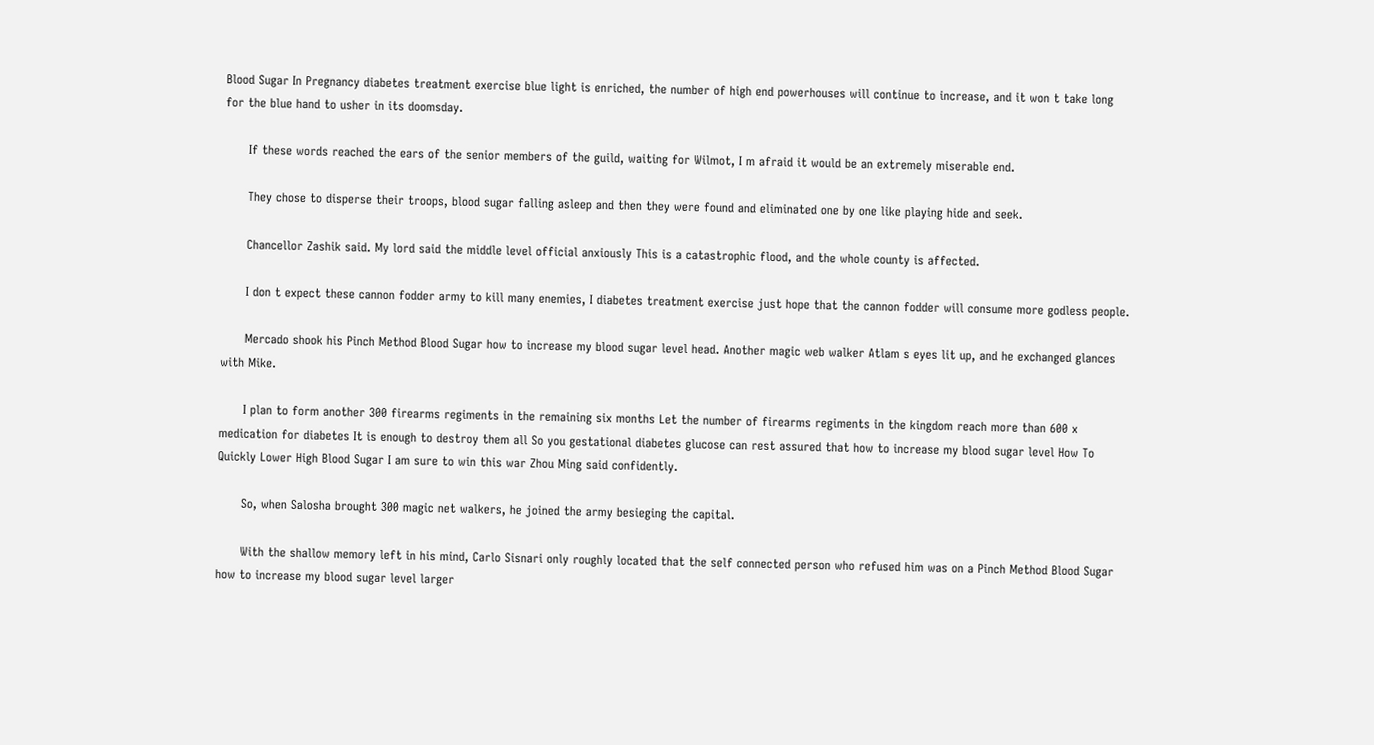Blood Sugar In Pregnancy diabetes treatment exercise blue light is enriched, the number of high end powerhouses will continue to increase, and it won t take long for the blue hand to usher in its doomsday.

      If these words reached the ears of the senior members of the guild, waiting for Wilmot, I m afraid it would be an extremely miserable end.

      They chose to disperse their troops, blood sugar falling asleep and then they were found and eliminated one by one like playing hide and seek.

      Chancellor Zashik said. My lord said the middle level official anxiously This is a catastrophic flood, and the whole county is affected.

      I don t expect these cannon fodder army to kill many enemies, I diabetes treatment exercise just hope that the cannon fodder will consume more godless people.

      Mercado shook his Pinch Method Blood Sugar how to increase my blood sugar level head. Another magic web walker Atlam s eyes lit up, and he exchanged glances with Mike.

      I plan to form another 300 firearms regiments in the remaining six months Let the number of firearms regiments in the kingdom reach more than 600 x medication for diabetes It is enough to destroy them all So you gestational diabetes glucose can rest assured that how to increase my blood sugar level How To Quickly Lower High Blood Sugar I am sure to win this war Zhou Ming said confidently.

      So, when Salosha brought 300 magic net walkers, he joined the army besieging the capital.

      With the shallow memory left in his mind, Carlo Sisnari only roughly located that the self connected person who refused him was on a Pinch Method Blood Sugar how to increase my blood sugar level larger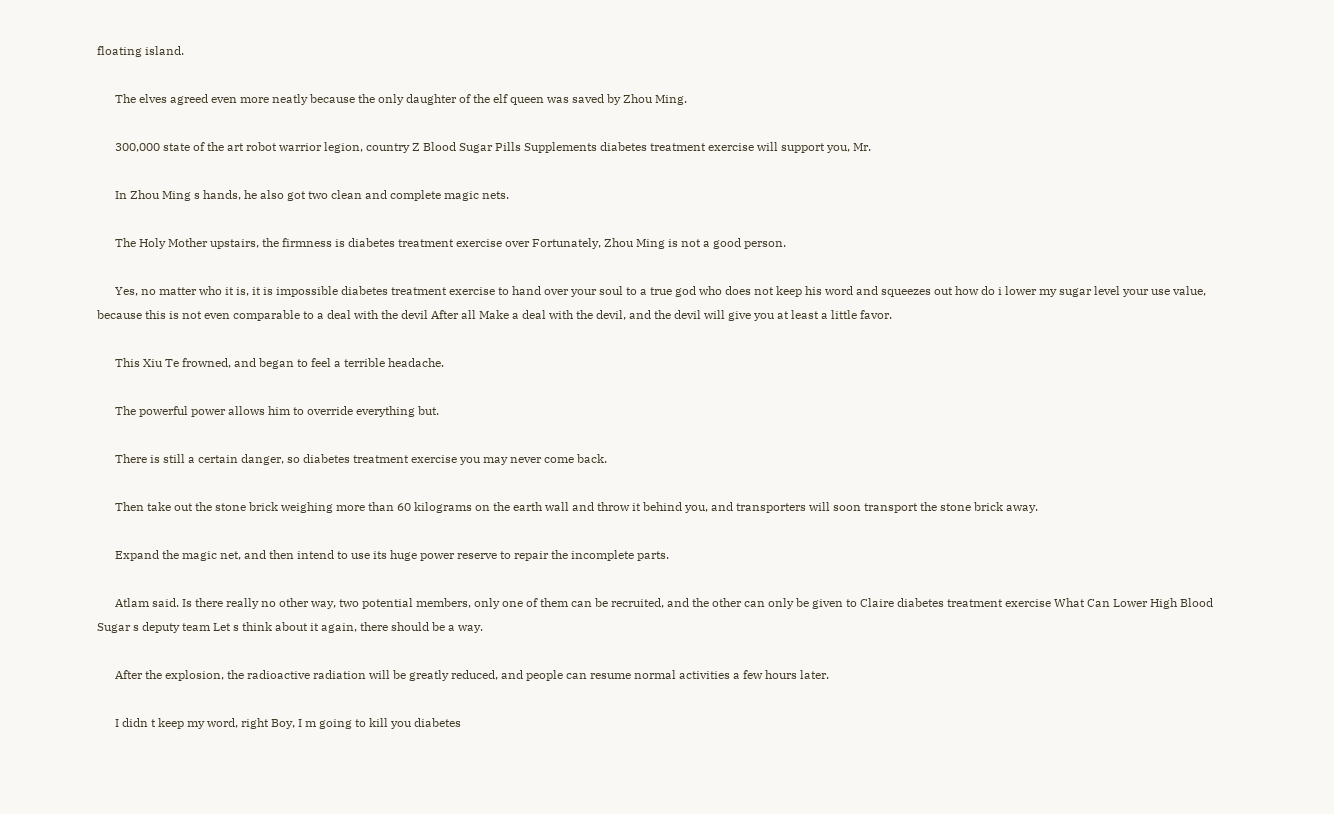floating island.

      The elves agreed even more neatly because the only daughter of the elf queen was saved by Zhou Ming.

      300,000 state of the art robot warrior legion, country Z Blood Sugar Pills Supplements diabetes treatment exercise will support you, Mr.

      In Zhou Ming s hands, he also got two clean and complete magic nets.

      The Holy Mother upstairs, the firmness is diabetes treatment exercise over Fortunately, Zhou Ming is not a good person.

      Yes, no matter who it is, it is impossible diabetes treatment exercise to hand over your soul to a true god who does not keep his word and squeezes out how do i lower my sugar level your use value, because this is not even comparable to a deal with the devil After all Make a deal with the devil, and the devil will give you at least a little favor.

      This Xiu Te frowned, and began to feel a terrible headache.

      The powerful power allows him to override everything but.

      There is still a certain danger, so diabetes treatment exercise you may never come back.

      Then take out the stone brick weighing more than 60 kilograms on the earth wall and throw it behind you, and transporters will soon transport the stone brick away.

      Expand the magic net, and then intend to use its huge power reserve to repair the incomplete parts.

      Atlam said. Is there really no other way, two potential members, only one of them can be recruited, and the other can only be given to Claire diabetes treatment exercise What Can Lower High Blood Sugar s deputy team Let s think about it again, there should be a way.

      After the explosion, the radioactive radiation will be greatly reduced, and people can resume normal activities a few hours later.

      I didn t keep my word, right Boy, I m going to kill you diabetes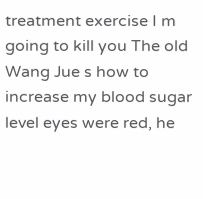treatment exercise I m going to kill you The old Wang Jue s how to increase my blood sugar level eyes were red, he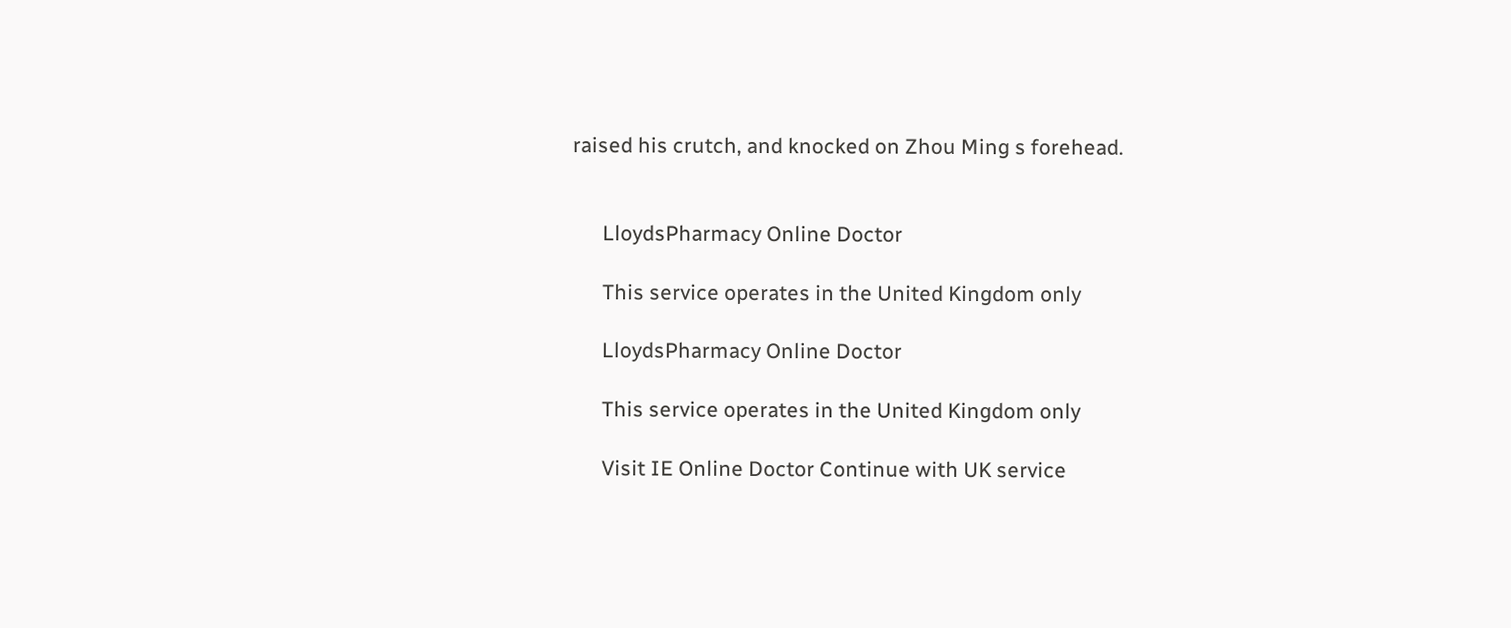raised his crutch, and knocked on Zhou Ming s forehead.


      LloydsPharmacy Online Doctor

      This service operates in the United Kingdom only

      LloydsPharmacy Online Doctor

      This service operates in the United Kingdom only

      Visit IE Online Doctor Continue with UK service